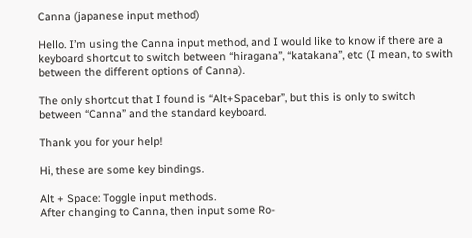Canna (japanese input method)

Hello. I’m using the Canna input method, and I would like to know if there are a keyboard shortcut to switch between “hiragana”, “katakana”, etc (I mean, to swith between the different options of Canna).

The only shortcut that I found is “Alt+Spacebar”, but this is only to switch between “Canna” and the standard keyboard.

Thank you for your help!

Hi, these are some key bindings.

Alt + Space: Toggle input methods.
After changing to Canna, then input some Ro-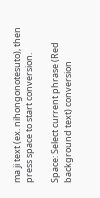ma ji text (ex. nihongonotesuto), then press space to start conversion.

Space: Select current phrase (Red background text) conversion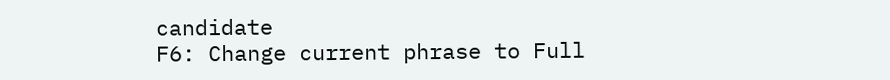candidate
F6: Change current phrase to Full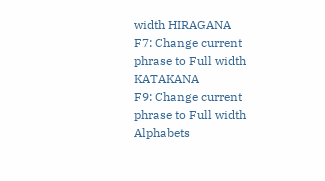width HIRAGANA
F7: Change current phrase to Full width KATAKANA
F9: Change current phrase to Full width Alphabets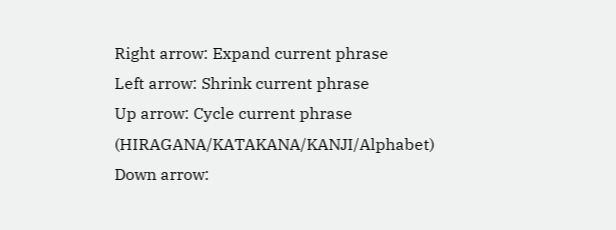Right arrow: Expand current phrase
Left arrow: Shrink current phrase
Up arrow: Cycle current phrase (HIRAGANA/KATAKANA/KANJI/Alphabet)
Down arrow: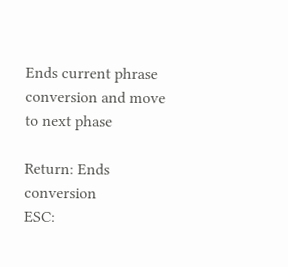Ends current phrase conversion and move to next phase

Return: Ends conversion
ESC: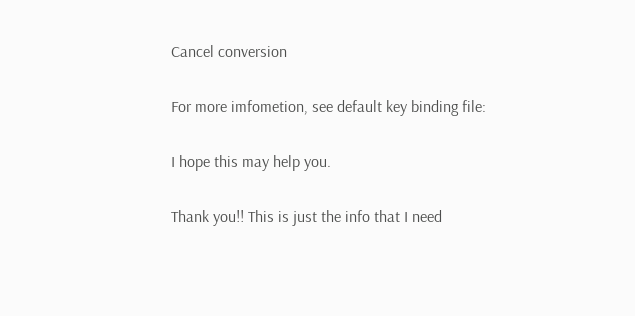Cancel conversion

For more imfometion, see default key binding file:

I hope this may help you.

Thank you!! This is just the info that I need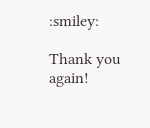:smiley:

Thank you again!